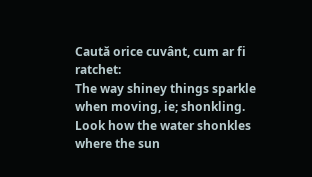Caută orice cuvânt, cum ar fi ratchet:
The way shiney things sparkle when moving, ie; shonkling.
Look how the water shonkles where the sun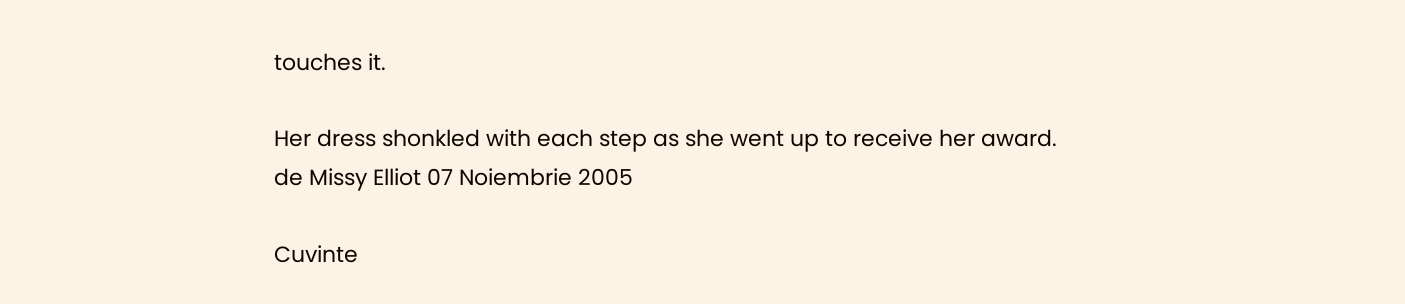touches it.

Her dress shonkled with each step as she went up to receive her award.
de Missy Elliot 07 Noiembrie 2005

Cuvinte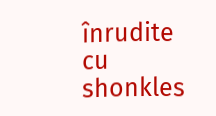înrudite cu shonkles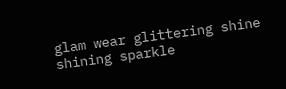glam wear glittering shine shining sparkle